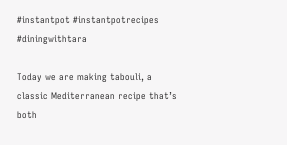#instantpot #instantpotrecipes #diningwithtara

Today we are making tabouli, a classic Mediterranean recipe that’s both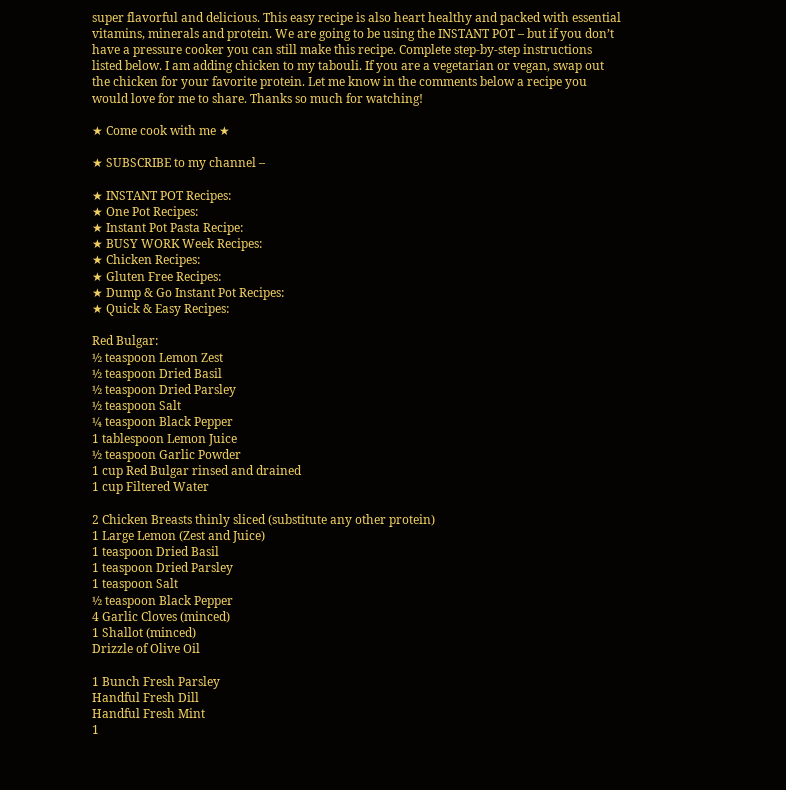super flavorful and delicious. This easy recipe is also heart healthy and packed with essential vitamins, minerals and protein. We are going to be using the INSTANT POT – but if you don’t have a pressure cooker you can still make this recipe. Complete step-by-step instructions listed below. I am adding chicken to my tabouli. If you are a vegetarian or vegan, swap out the chicken for your favorite protein. Let me know in the comments below a recipe you would love for me to share. Thanks so much for watching!

★ Come cook with me ★

★ SUBSCRIBE to my channel –

★ INSTANT POT Recipes:
★ One Pot Recipes:
★ Instant Pot Pasta Recipe:
★ BUSY WORK Week Recipes:
★ Chicken Recipes:
★ Gluten Free Recipes:
★ Dump & Go Instant Pot Recipes:
★ Quick & Easy Recipes:

Red Bulgar:
½ teaspoon Lemon Zest
½ teaspoon Dried Basil
½ teaspoon Dried Parsley
½ teaspoon Salt
¼ teaspoon Black Pepper
1 tablespoon Lemon Juice
½ teaspoon Garlic Powder
1 cup Red Bulgar rinsed and drained
1 cup Filtered Water

2 Chicken Breasts thinly sliced (substitute any other protein)
1 Large Lemon (Zest and Juice)
1 teaspoon Dried Basil
1 teaspoon Dried Parsley
1 teaspoon Salt
½ teaspoon Black Pepper
4 Garlic Cloves (minced)
1 Shallot (minced)
Drizzle of Olive Oil

1 Bunch Fresh Parsley
Handful Fresh Dill
Handful Fresh Mint
1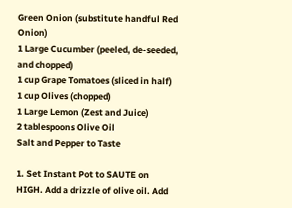Green Onion (substitute handful Red Onion)
1 Large Cucumber (peeled, de-seeded, and chopped)
1 cup Grape Tomatoes (sliced in half)
1 cup Olives (chopped)
1 Large Lemon (Zest and Juice)
2 tablespoons Olive Oil
Salt and Pepper to Taste

1. Set Instant Pot to SAUTE on HIGH. Add a drizzle of olive oil. Add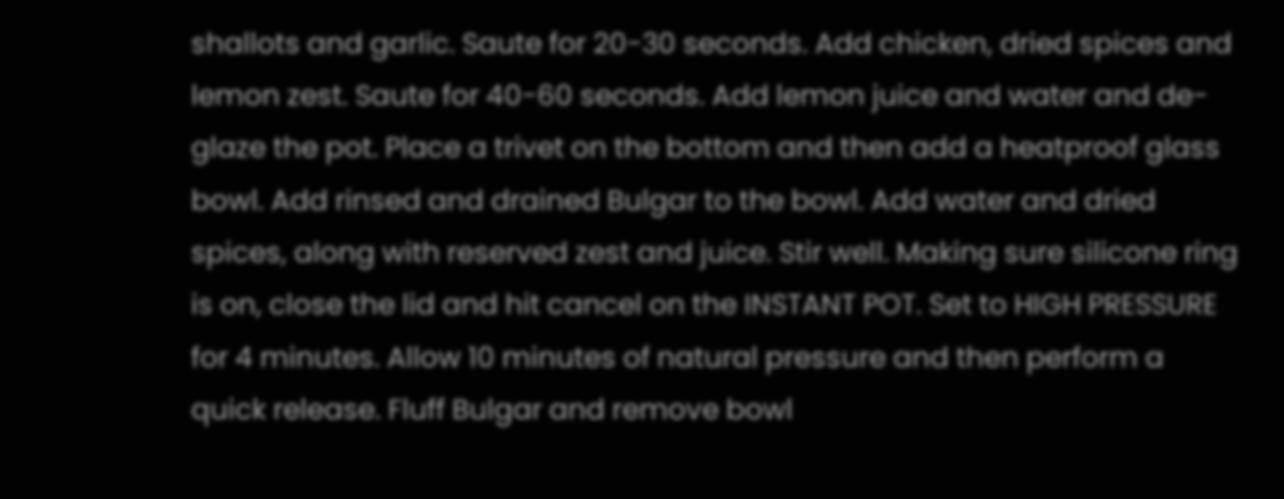shallots and garlic. Saute for 20-30 seconds. Add chicken, dried spices and lemon zest. Saute for 40-60 seconds. Add lemon juice and water and de-glaze the pot. Place a trivet on the bottom and then add a heatproof glass bowl. Add rinsed and drained Bulgar to the bowl. Add water and dried spices, along with reserved zest and juice. Stir well. Making sure silicone ring is on, close the lid and hit cancel on the INSTANT POT. Set to HIGH PRESSURE for 4 minutes. Allow 10 minutes of natural pressure and then perform a quick release. Fluff Bulgar and remove bowl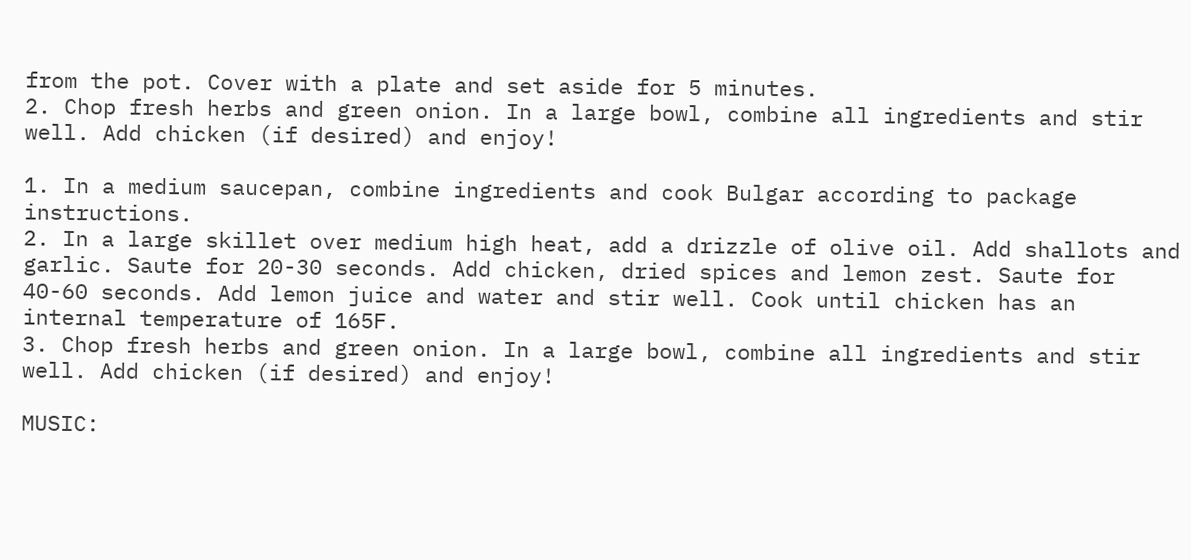from the pot. Cover with a plate and set aside for 5 minutes.
2. Chop fresh herbs and green onion. In a large bowl, combine all ingredients and stir well. Add chicken (if desired) and enjoy!

1. In a medium saucepan, combine ingredients and cook Bulgar according to package instructions.
2. In a large skillet over medium high heat, add a drizzle of olive oil. Add shallots and garlic. Saute for 20-30 seconds. Add chicken, dried spices and lemon zest. Saute for 40-60 seconds. Add lemon juice and water and stir well. Cook until chicken has an internal temperature of 165F.
3. Chop fresh herbs and green onion. In a large bowl, combine all ingredients and stir well. Add chicken (if desired) and enjoy!

MUSIC: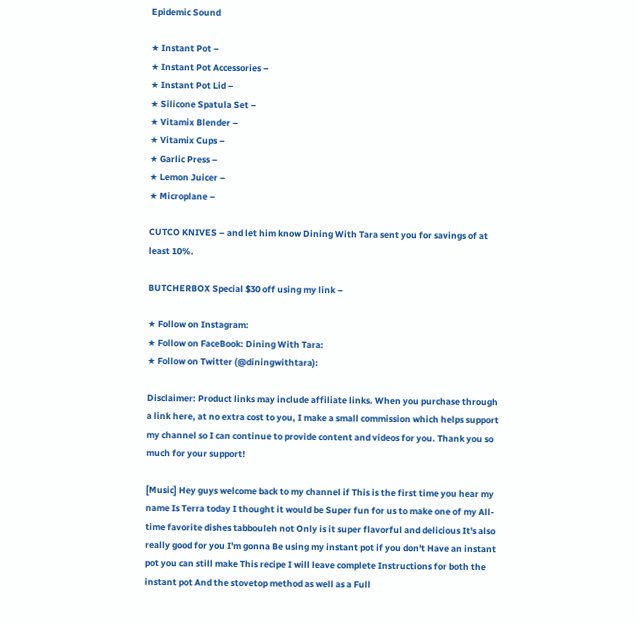Epidemic Sound

★ Instant Pot –
★ Instant Pot Accessories –
★ Instant Pot Lid –
★ Silicone Spatula Set –
★ Vitamix Blender –
★ Vitamix Cups –
★ Garlic Press –
★ Lemon Juicer –
★ Microplane –

CUTCO KNIVES – and let him know Dining With Tara sent you for savings of at least 10%.

BUTCHERBOX Special $30 off using my link –

★ Follow on Instagram:
★ Follow on FaceBook: Dining With Tara:
★ Follow on Twitter (@diningwithtara):

Disclaimer: Product links may include affiliate links. When you purchase through a link here, at no extra cost to you, I make a small commission which helps support my channel so I can continue to provide content and videos for you. Thank you so much for your support!

[Music] Hey guys welcome back to my channel if This is the first time you hear my name Is Terra today I thought it would be Super fun for us to make one of my All-time favorite dishes tabbouleh not Only is it super flavorful and delicious It's also really good for you I'm gonna Be using my instant pot if you don't Have an instant pot you can still make This recipe I will leave complete Instructions for both the instant pot And the stovetop method as well as a Full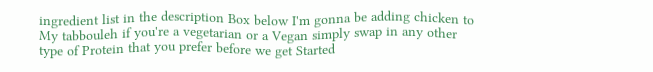ingredient list in the description Box below I'm gonna be adding chicken to My tabbouleh if you're a vegetarian or a Vegan simply swap in any other type of Protein that you prefer before we get Started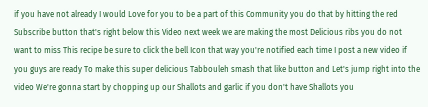if you have not already I would Love for you to be a part of this Community you do that by hitting the red Subscribe button that's right below this Video next week we are making the most Delicious ribs you do not want to miss This recipe be sure to click the bell Icon that way you're notified each time I post a new video if you guys are ready To make this super delicious Tabbouleh smash that like button and Let's jump right into the video We're gonna start by chopping up our Shallots and garlic if you don't have Shallots you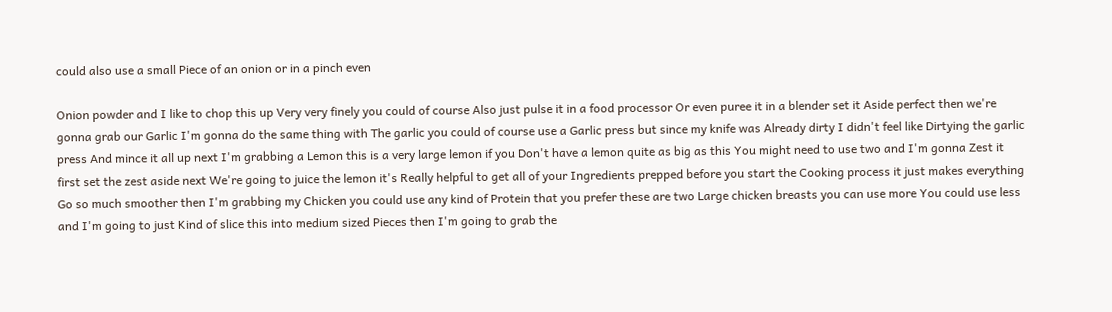could also use a small Piece of an onion or in a pinch even

Onion powder and I like to chop this up Very very finely you could of course Also just pulse it in a food processor Or even puree it in a blender set it Aside perfect then we're gonna grab our Garlic I'm gonna do the same thing with The garlic you could of course use a Garlic press but since my knife was Already dirty I didn't feel like Dirtying the garlic press And mince it all up next I'm grabbing a Lemon this is a very large lemon if you Don't have a lemon quite as big as this You might need to use two and I'm gonna Zest it first set the zest aside next We're going to juice the lemon it's Really helpful to get all of your Ingredients prepped before you start the Cooking process it just makes everything Go so much smoother then I'm grabbing my Chicken you could use any kind of Protein that you prefer these are two Large chicken breasts you can use more You could use less and I'm going to just Kind of slice this into medium sized Pieces then I'm going to grab the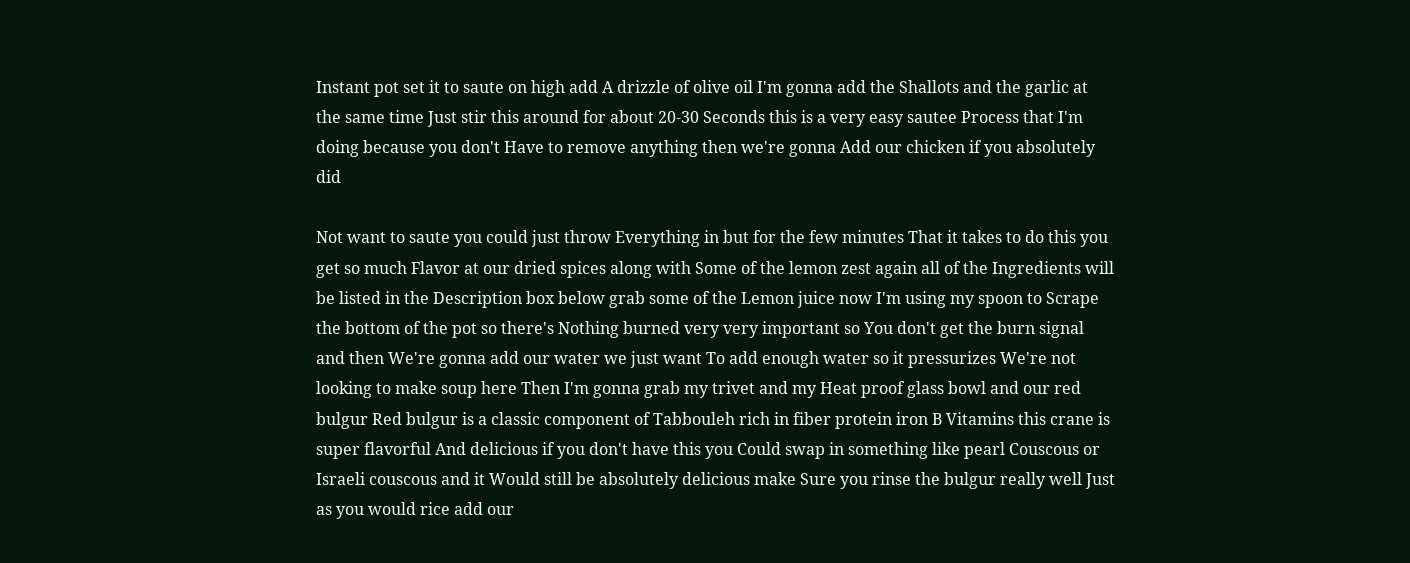Instant pot set it to saute on high add A drizzle of olive oil I'm gonna add the Shallots and the garlic at the same time Just stir this around for about 20-30 Seconds this is a very easy sautee Process that I'm doing because you don't Have to remove anything then we're gonna Add our chicken if you absolutely did

Not want to saute you could just throw Everything in but for the few minutes That it takes to do this you get so much Flavor at our dried spices along with Some of the lemon zest again all of the Ingredients will be listed in the Description box below grab some of the Lemon juice now I'm using my spoon to Scrape the bottom of the pot so there's Nothing burned very very important so You don't get the burn signal and then We're gonna add our water we just want To add enough water so it pressurizes We're not looking to make soup here Then I'm gonna grab my trivet and my Heat proof glass bowl and our red bulgur Red bulgur is a classic component of Tabbouleh rich in fiber protein iron B Vitamins this crane is super flavorful And delicious if you don't have this you Could swap in something like pearl Couscous or Israeli couscous and it Would still be absolutely delicious make Sure you rinse the bulgur really well Just as you would rice add our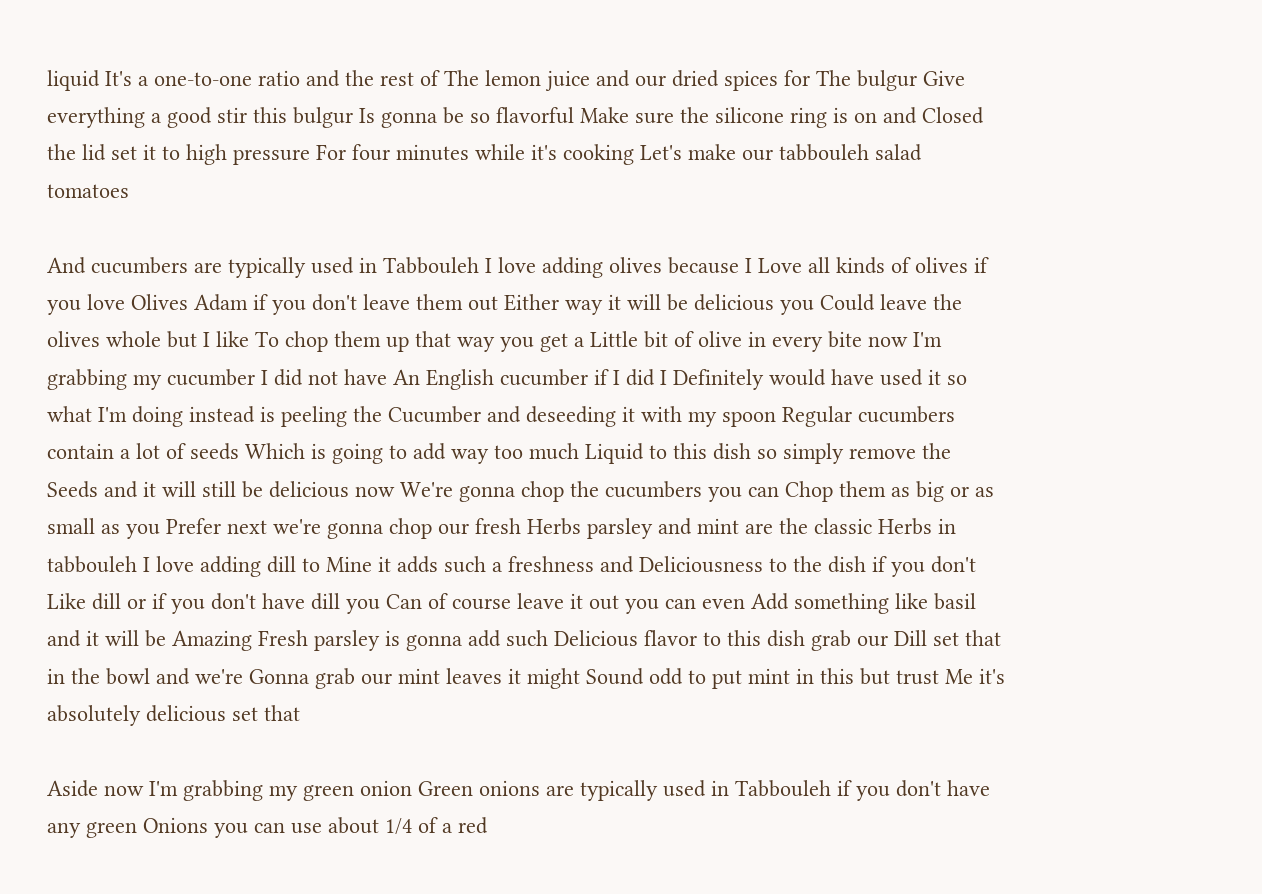liquid It's a one-to-one ratio and the rest of The lemon juice and our dried spices for The bulgur Give everything a good stir this bulgur Is gonna be so flavorful Make sure the silicone ring is on and Closed the lid set it to high pressure For four minutes while it's cooking Let's make our tabbouleh salad tomatoes

And cucumbers are typically used in Tabbouleh I love adding olives because I Love all kinds of olives if you love Olives Adam if you don't leave them out Either way it will be delicious you Could leave the olives whole but I like To chop them up that way you get a Little bit of olive in every bite now I'm grabbing my cucumber I did not have An English cucumber if I did I Definitely would have used it so what I'm doing instead is peeling the Cucumber and deseeding it with my spoon Regular cucumbers contain a lot of seeds Which is going to add way too much Liquid to this dish so simply remove the Seeds and it will still be delicious now We're gonna chop the cucumbers you can Chop them as big or as small as you Prefer next we're gonna chop our fresh Herbs parsley and mint are the classic Herbs in tabbouleh I love adding dill to Mine it adds such a freshness and Deliciousness to the dish if you don't Like dill or if you don't have dill you Can of course leave it out you can even Add something like basil and it will be Amazing Fresh parsley is gonna add such Delicious flavor to this dish grab our Dill set that in the bowl and we're Gonna grab our mint leaves it might Sound odd to put mint in this but trust Me it's absolutely delicious set that

Aside now I'm grabbing my green onion Green onions are typically used in Tabbouleh if you don't have any green Onions you can use about 1/4 of a red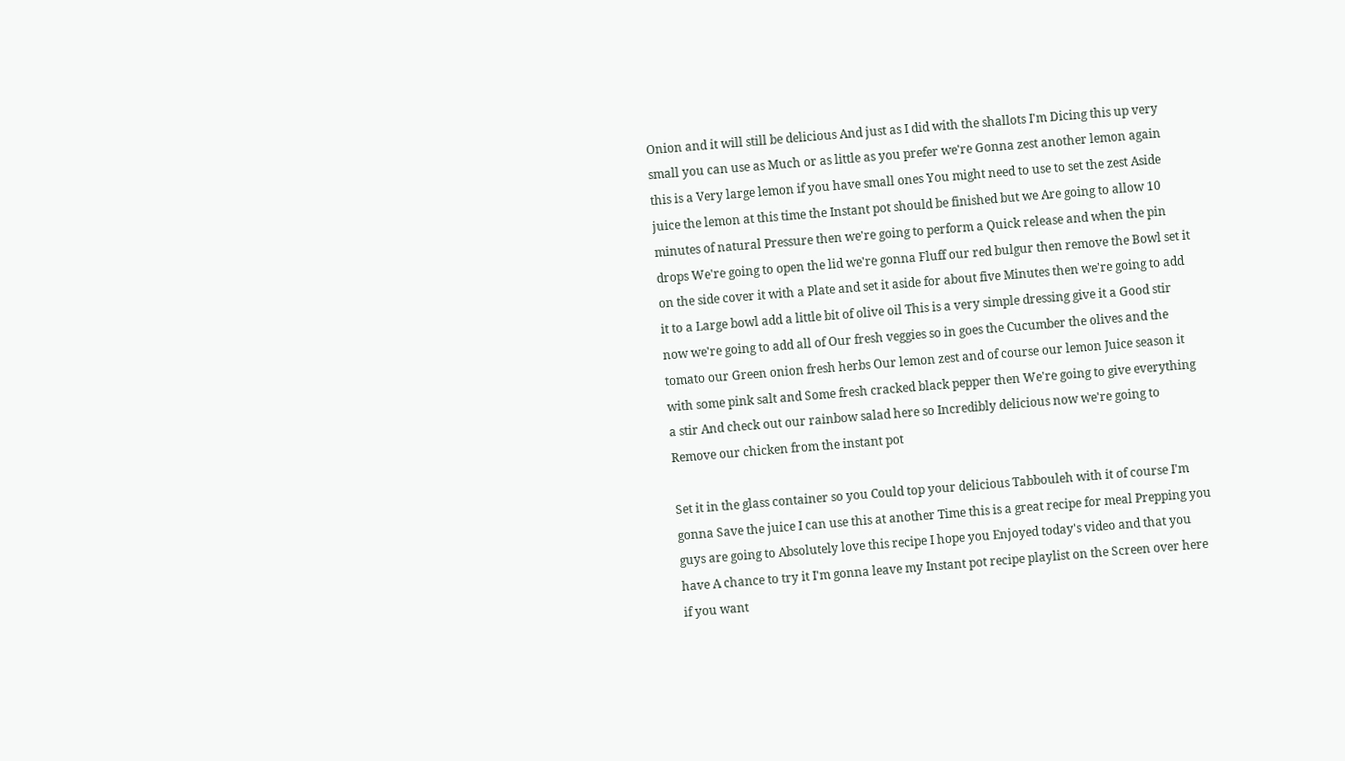Onion and it will still be delicious And just as I did with the shallots I'm Dicing this up very small you can use as Much or as little as you prefer we're Gonna zest another lemon again this is a Very large lemon if you have small ones You might need to use to set the zest Aside juice the lemon at this time the Instant pot should be finished but we Are going to allow 10 minutes of natural Pressure then we're going to perform a Quick release and when the pin drops We're going to open the lid we're gonna Fluff our red bulgur then remove the Bowl set it on the side cover it with a Plate and set it aside for about five Minutes then we're going to add it to a Large bowl add a little bit of olive oil This is a very simple dressing give it a Good stir now we're going to add all of Our fresh veggies so in goes the Cucumber the olives and the tomato our Green onion fresh herbs Our lemon zest and of course our lemon Juice season it with some pink salt and Some fresh cracked black pepper then We're going to give everything a stir And check out our rainbow salad here so Incredibly delicious now we're going to Remove our chicken from the instant pot

Set it in the glass container so you Could top your delicious Tabbouleh with it of course I'm gonna Save the juice I can use this at another Time this is a great recipe for meal Prepping you guys are going to Absolutely love this recipe I hope you Enjoyed today's video and that you have A chance to try it I'm gonna leave my Instant pot recipe playlist on the Screen over here if you want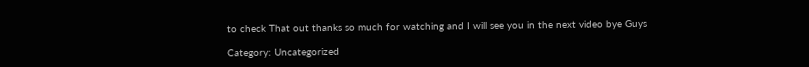to check That out thanks so much for watching and I will see you in the next video bye Guys

Category: Uncategorized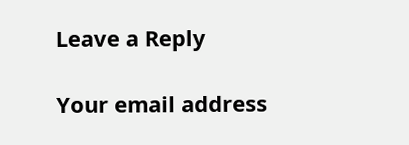Leave a Reply

Your email address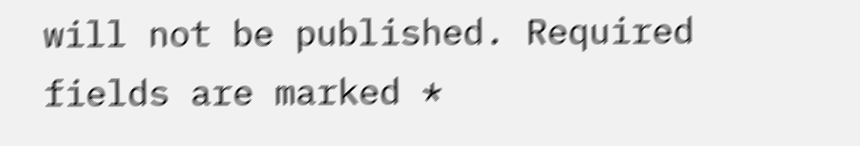will not be published. Required fields are marked *